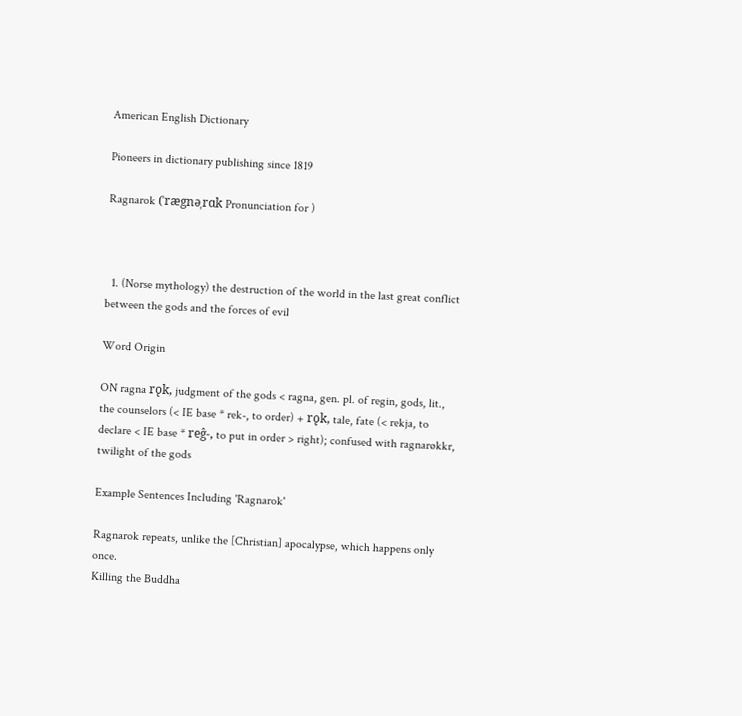American English Dictionary

Pioneers in dictionary publishing since 1819

Ragnarok (ˈrægnəˌrɑk Pronunciation for )



  1. (Norse mythology) the destruction of the world in the last great conflict between the gods and the forces of evil

Word Origin

ON ragna rǫk, judgment of the gods < ragna, gen. pl. of regin, gods, lit., the counselors (< IE base * rek-, to order) + rǫk, tale, fate (< rekja, to declare < IE base * reĝ-, to put in order > right); confused with ragnarøkkr, twilight of the gods

Example Sentences Including 'Ragnarok'

Ragnarok repeats, unlike the [Christian] apocalypse, which happens only once.
Killing the Buddha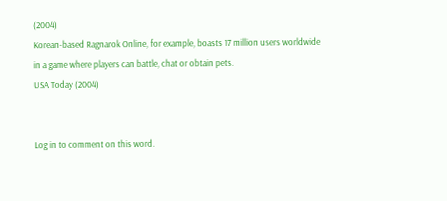(2004)
Korean-based Ragnarok Online, for example, boasts 17 million users worldwide in a game where players can battle, chat or obtain pets.
USA Today (2004)


Log in to comment on this word.